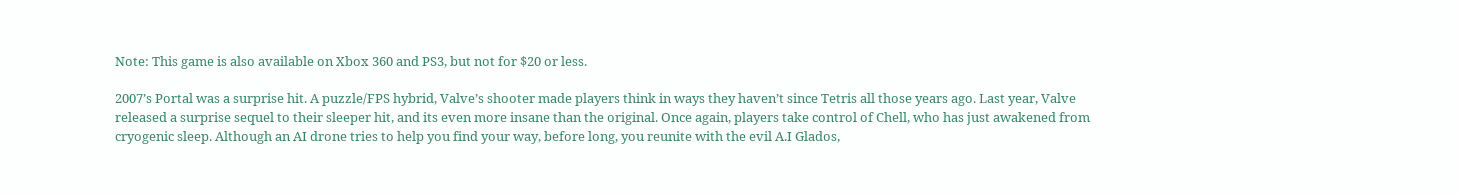Note: This game is also available on Xbox 360 and PS3, but not for $20 or less.

2007’s Portal was a surprise hit. A puzzle/FPS hybrid, Valve’s shooter made players think in ways they haven’t since Tetris all those years ago. Last year, Valve released a surprise sequel to their sleeper hit, and its even more insane than the original. Once again, players take control of Chell, who has just awakened from cryogenic sleep. Although an AI drone tries to help you find your way, before long, you reunite with the evil A.I Glados,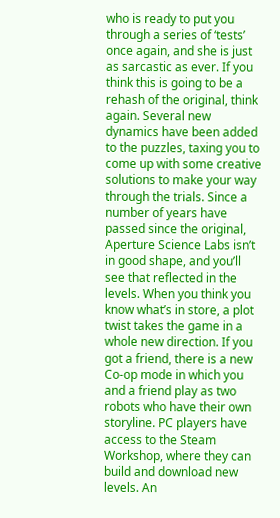who is ready to put you through a series of ‘tests’ once again, and she is just as sarcastic as ever. If you think this is going to be a rehash of the original, think again. Several new dynamics have been added to the puzzles, taxing you to come up with some creative solutions to make your way through the trials. Since a number of years have passed since the original, Aperture Science Labs isn’t in good shape, and you’ll see that reflected in the levels. When you think you know what’s in store, a plot twist takes the game in a whole new direction. If you got a friend, there is a new Co-op mode in which you and a friend play as two robots who have their own storyline. PC players have access to the Steam Workshop, where they can build and download new levels. An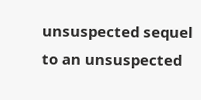unsuspected sequel to an unsuspected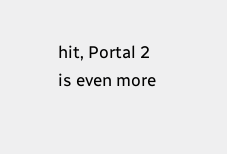hit, Portal 2 is even more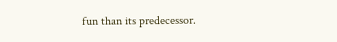fun than its predecessor.